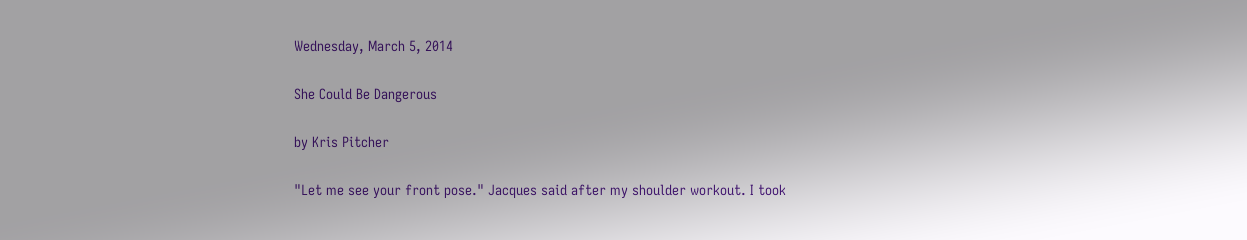Wednesday, March 5, 2014

She Could Be Dangerous

by Kris Pitcher

"Let me see your front pose." Jacques said after my shoulder workout. I took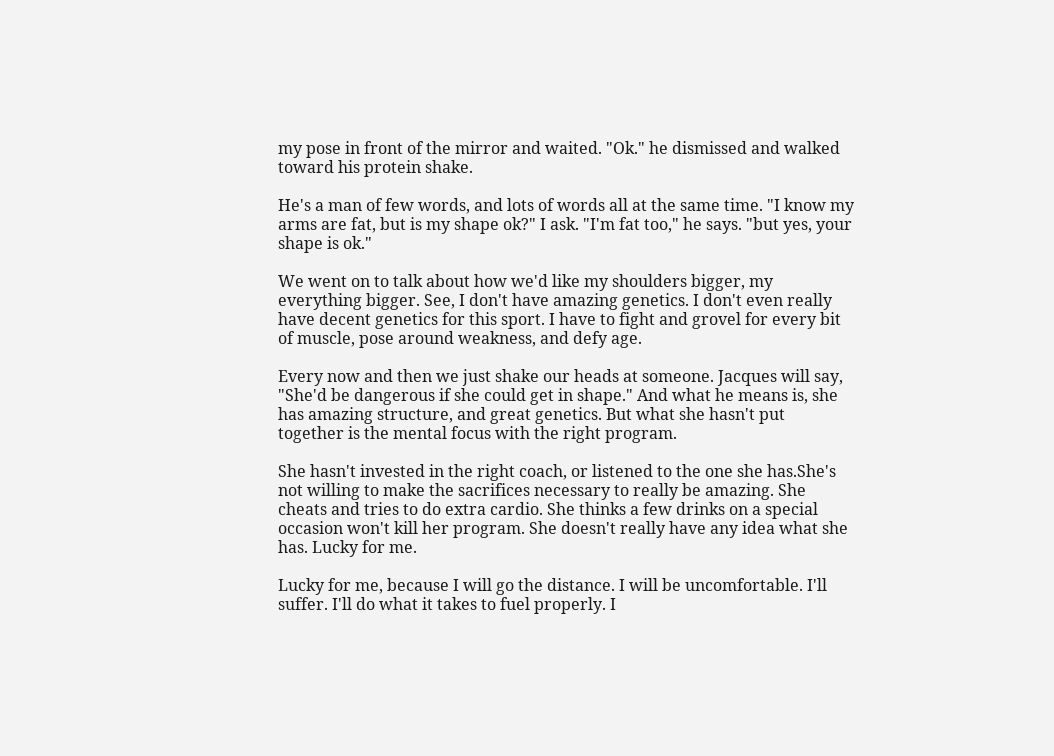my pose in front of the mirror and waited. "Ok." he dismissed and walked toward his protein shake.

He's a man of few words, and lots of words all at the same time. "I know my arms are fat, but is my shape ok?" I ask. "I'm fat too," he says. "but yes, your shape is ok."

We went on to talk about how we'd like my shoulders bigger, my everything bigger. See, I don't have amazing genetics. I don't even really have decent genetics for this sport. I have to fight and grovel for every bit of muscle, pose around weakness, and defy age.

Every now and then we just shake our heads at someone. Jacques will say, "She'd be dangerous if she could get in shape." And what he means is, she has amazing structure, and great genetics. But what she hasn't put together is the mental focus with the right program.

She hasn't invested in the right coach, or listened to the one she has.She's not willing to make the sacrifices necessary to really be amazing. She cheats and tries to do extra cardio. She thinks a few drinks on a special occasion won't kill her program. She doesn't really have any idea what she has. Lucky for me.

Lucky for me, because I will go the distance. I will be uncomfortable. I'll suffer. I'll do what it takes to fuel properly. I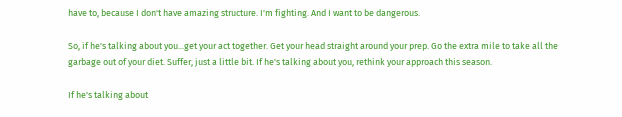have to, because I don't have amazing structure. I'm fighting. And I want to be dangerous.

So, if he's talking about you...get your act together. Get your head straight around your prep. Go the extra mile to take all the garbage out of your diet. Suffer, just a little bit. If he's talking about you, rethink your approach this season.

If he's talking about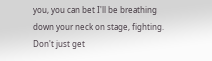you, you can bet I'll be breathing down your neck on stage, fighting. Don't just get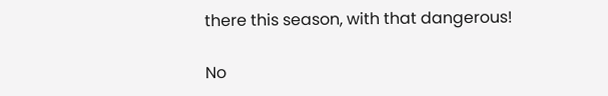there this season, with that dangerous!

No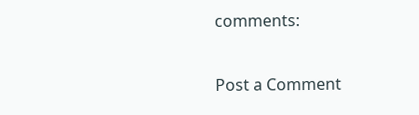comments:

Post a Comment